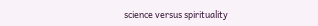science versus spirituality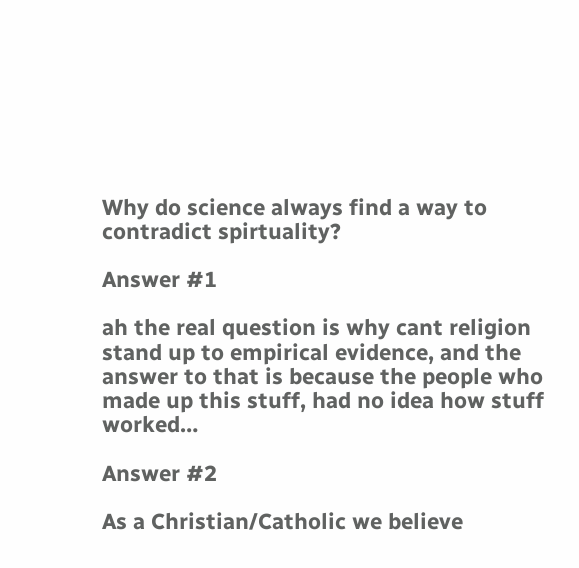Why do science always find a way to contradict spirtuality?

Answer #1

ah the real question is why cant religion stand up to empirical evidence, and the answer to that is because the people who made up this stuff, had no idea how stuff worked…

Answer #2

As a Christian/Catholic we believe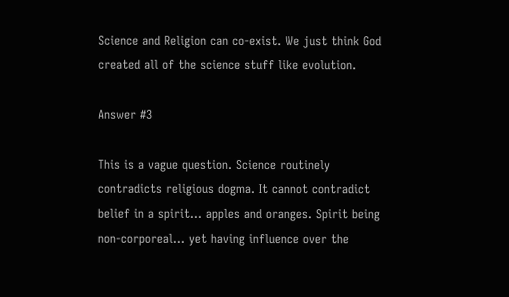Science and Religion can co-exist. We just think God created all of the science stuff like evolution.

Answer #3

This is a vague question. Science routinely contradicts religious dogma. It cannot contradict belief in a spirit… apples and oranges. Spirit being non-corporeal… yet having influence over the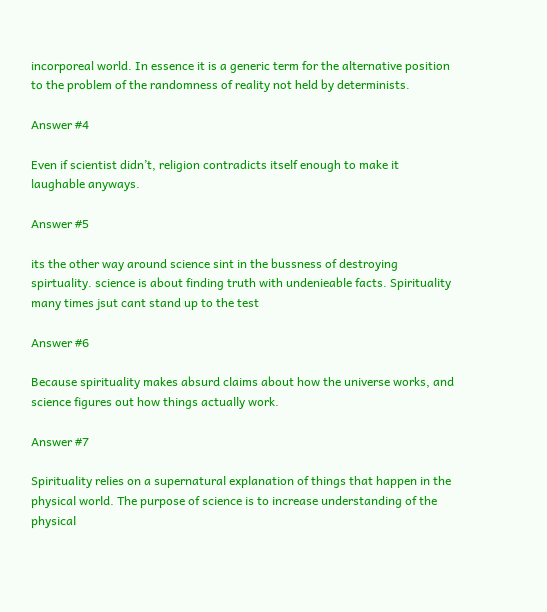incorporeal world. In essence it is a generic term for the alternative position to the problem of the randomness of reality not held by determinists.

Answer #4

Even if scientist didn’t, religion contradicts itself enough to make it laughable anyways.

Answer #5

its the other way around science sint in the bussness of destroying spirtuality. science is about finding truth with undenieable facts. Spirituality many times jsut cant stand up to the test

Answer #6

Because spirituality makes absurd claims about how the universe works, and science figures out how things actually work.

Answer #7

Spirituality relies on a supernatural explanation of things that happen in the physical world. The purpose of science is to increase understanding of the physical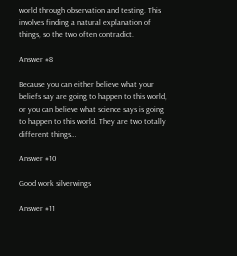world through observation and testing. This involves finding a natural explanation of things, so the two often contradict.

Answer #8

Because you can either believe what your beliefs say are going to happen to this world, or you can believe what science says is going to happen to this world. They are two totally different things…

Answer #10

Good work silverwings

Answer #11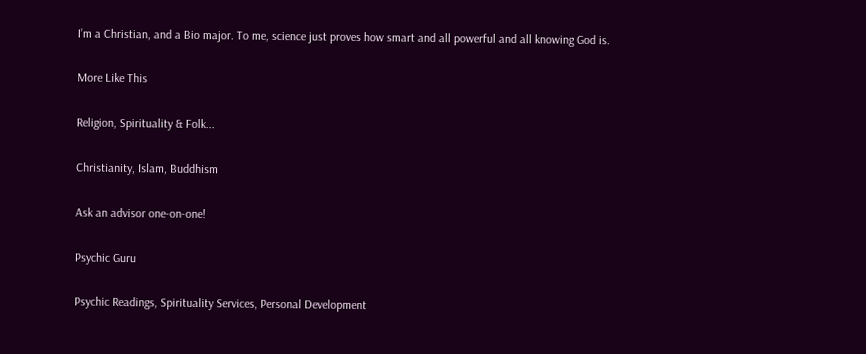I’m a Christian, and a Bio major. To me, science just proves how smart and all powerful and all knowing God is.

More Like This

Religion, Spirituality & Folk...

Christianity, Islam, Buddhism

Ask an advisor one-on-one!

Psychic Guru

Psychic Readings, Spirituality Services, Personal Development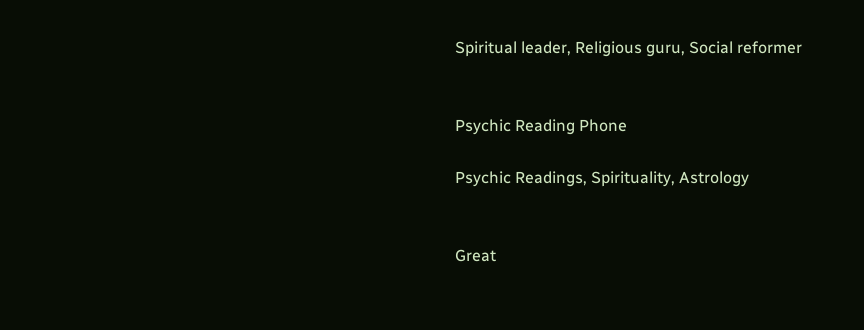Spiritual leader, Religious guru, Social reformer


Psychic Reading Phone

Psychic Readings, Spirituality, Astrology


Great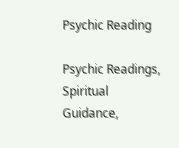Psychic Reading

Psychic Readings, Spiritual Guidance,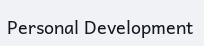Personal Development